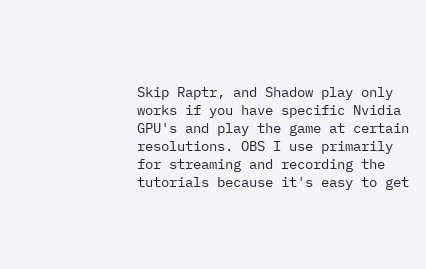Skip Raptr, and Shadow play only works if you have specific Nvidia GPU's and play the game at certain resolutions. OBS I use primarily for streaming and recording the tutorials because it's easy to get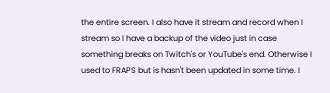the entire screen. I also have it stream and record when I stream so I have a backup of the video just in case something breaks on Twitch's or YouTube's end. Otherwise I used to FRAPS but is hasn't been updated in some time. I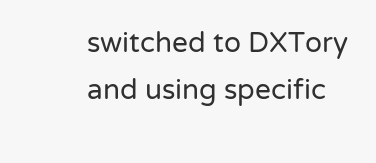switched to DXTory and using specific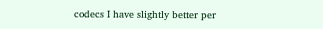codecs I have slightly better per